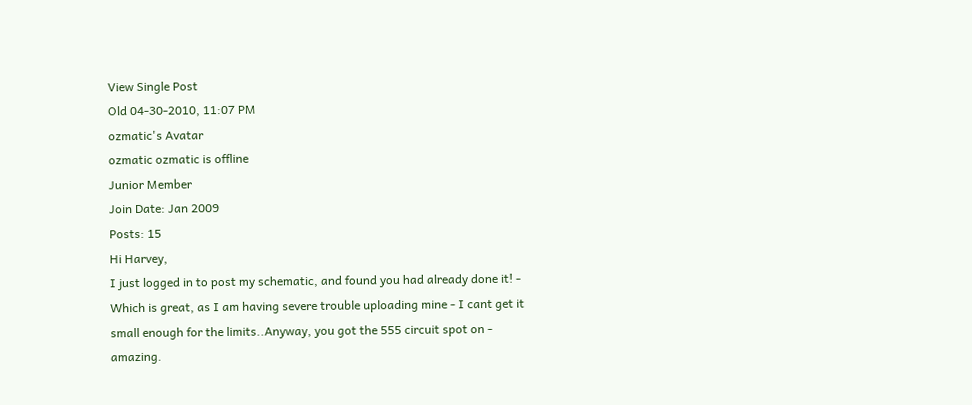View Single Post
Old 04-30-2010, 11:07 PM
ozmatic's Avatar
ozmatic ozmatic is offline
Junior Member
Join Date: Jan 2009
Posts: 15
Hi Harvey,
I just logged in to post my schematic, and found you had already done it! - Which is great, as I am having severe trouble uploading mine - I cant get it small enough for the limits..Anyway, you got the 555 circuit spot on - amazing.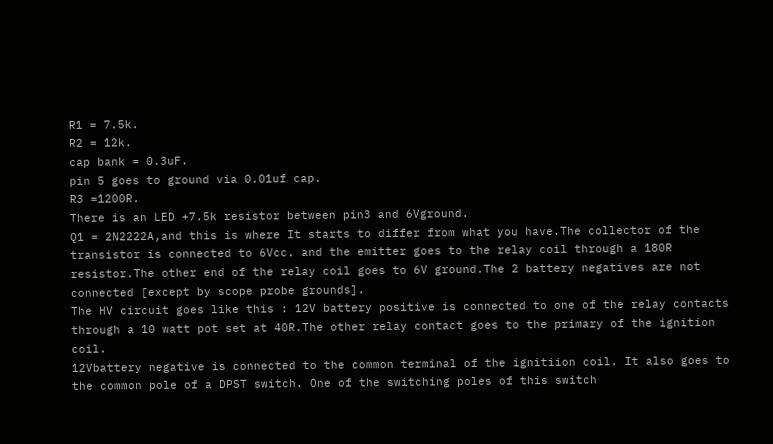R1 = 7.5k.
R2 = 12k.
cap bank = 0.3uF.
pin 5 goes to ground via 0.01uf cap.
R3 =1200R.
There is an LED +7.5k resistor between pin3 and 6Vground.
Q1 = 2N2222A,and this is where It starts to differ from what you have.The collector of the transistor is connected to 6Vcc. and the emitter goes to the relay coil through a 180R resistor.The other end of the relay coil goes to 6V ground.The 2 battery negatives are not connected [except by scope probe grounds].
The HV circuit goes like this : 12V battery positive is connected to one of the relay contacts through a 10 watt pot set at 40R.The other relay contact goes to the primary of the ignition coil.
12Vbattery negative is connected to the common terminal of the ignitiion coil. It also goes to the common pole of a DPST switch. One of the switching poles of this switch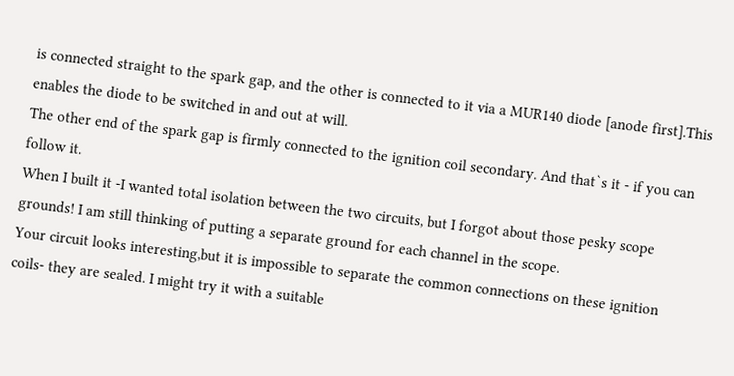is connected straight to the spark gap, and the other is connected to it via a MUR140 diode [anode first].This enables the diode to be switched in and out at will.
The other end of the spark gap is firmly connected to the ignition coil secondary. And that`s it - if you can follow it.
When I built it -I wanted total isolation between the two circuits, but I forgot about those pesky scope grounds! I am still thinking of putting a separate ground for each channel in the scope.
Your circuit looks interesting,but it is impossible to separate the common connections on these ignition coils- they are sealed. I might try it with a suitable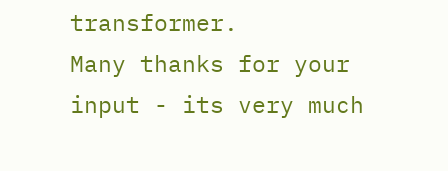transformer.
Many thanks for your input - its very much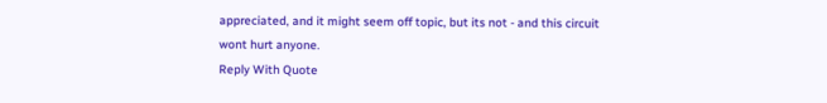appreciated, and it might seem off topic, but its not - and this circuit wont hurt anyone.
Reply With Quote